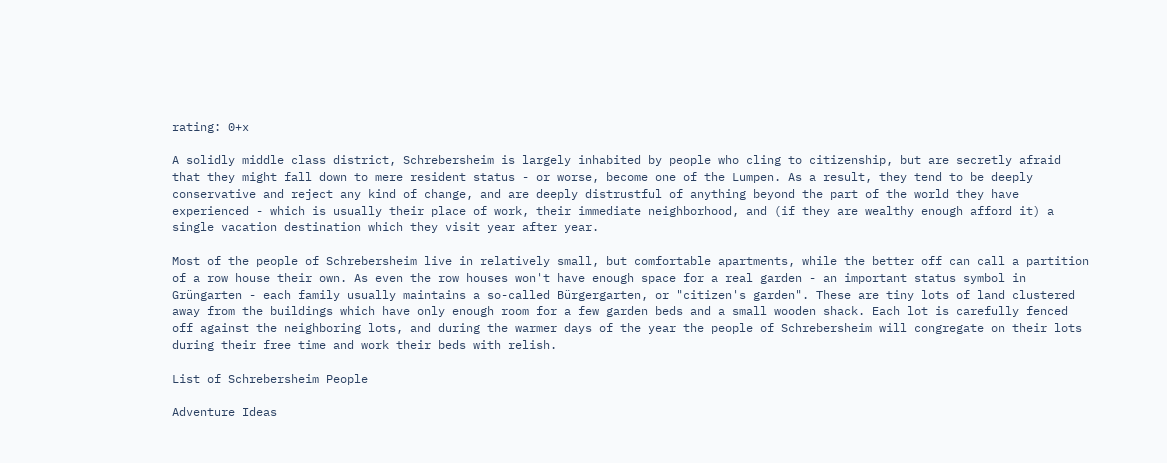rating: 0+x

A solidly middle class district, Schrebersheim is largely inhabited by people who cling to citizenship, but are secretly afraid that they might fall down to mere resident status - or worse, become one of the Lumpen. As a result, they tend to be deeply conservative and reject any kind of change, and are deeply distrustful of anything beyond the part of the world they have experienced - which is usually their place of work, their immediate neighborhood, and (if they are wealthy enough afford it) a single vacation destination which they visit year after year.

Most of the people of Schrebersheim live in relatively small, but comfortable apartments, while the better off can call a partition of a row house their own. As even the row houses won't have enough space for a real garden - an important status symbol in Grüngarten - each family usually maintains a so-called Bürgergarten, or "citizen's garden". These are tiny lots of land clustered away from the buildings which have only enough room for a few garden beds and a small wooden shack. Each lot is carefully fenced off against the neighboring lots, and during the warmer days of the year the people of Schrebersheim will congregate on their lots during their free time and work their beds with relish.

List of Schrebersheim People

Adventure Ideas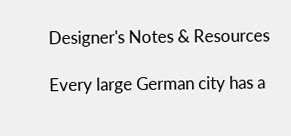Designer's Notes & Resources

Every large German city has a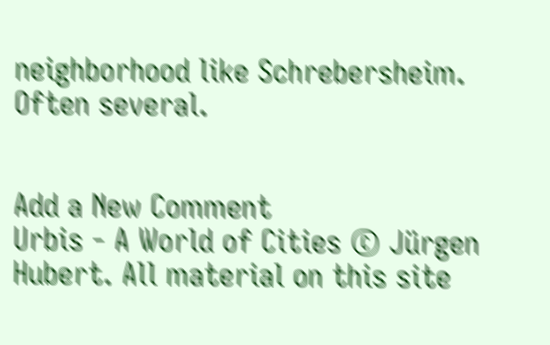neighborhood like Schrebersheim. Often several.


Add a New Comment
Urbis - A World of Cities © Jürgen Hubert. All material on this site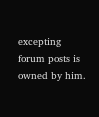excepting forum posts is owned by him.